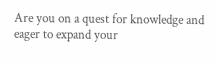Are you on a quest for knowledge and eager to expand your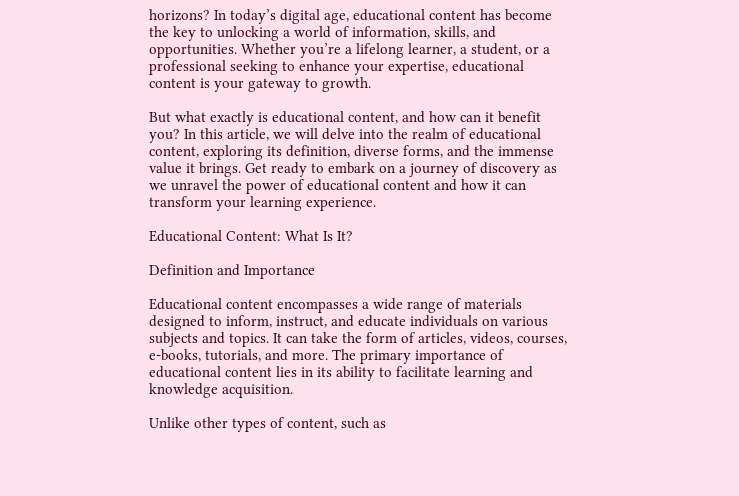horizons? In today’s digital age, educational content has become the key to unlocking a world of information, skills, and opportunities. Whether you’re a lifelong learner, a student, or a professional seeking to enhance your expertise, educational content is your gateway to growth.

But what exactly is educational content, and how can it benefit you? In this article, we will delve into the realm of educational content, exploring its definition, diverse forms, and the immense value it brings. Get ready to embark on a journey of discovery as we unravel the power of educational content and how it can transform your learning experience.

Educational Content: What Is It?

Definition and Importance

Educational content encompasses a wide range of materials designed to inform, instruct, and educate individuals on various subjects and topics. It can take the form of articles, videos, courses, e-books, tutorials, and more. The primary importance of educational content lies in its ability to facilitate learning and knowledge acquisition.

Unlike other types of content, such as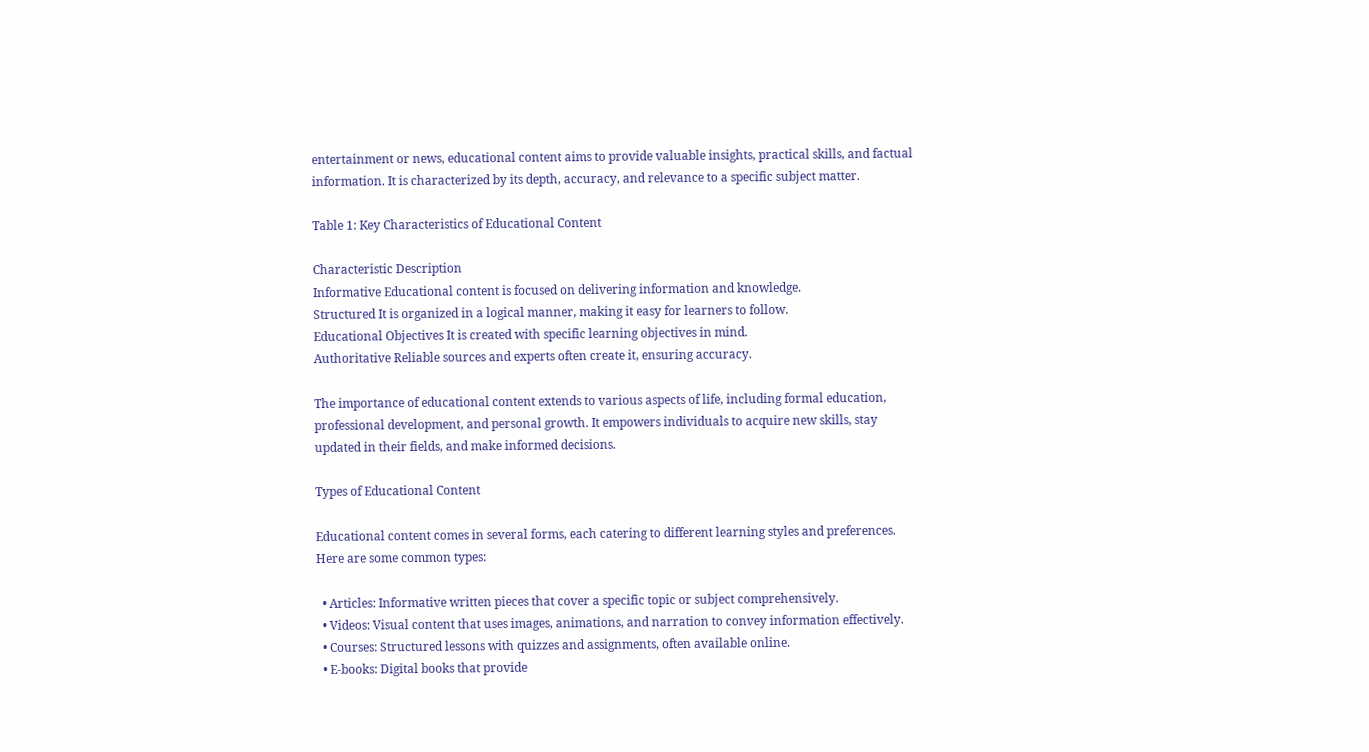entertainment or news, educational content aims to provide valuable insights, practical skills, and factual information. It is characterized by its depth, accuracy, and relevance to a specific subject matter.

Table 1: Key Characteristics of Educational Content

Characteristic Description
Informative Educational content is focused on delivering information and knowledge.
Structured It is organized in a logical manner, making it easy for learners to follow.
Educational Objectives It is created with specific learning objectives in mind.
Authoritative Reliable sources and experts often create it, ensuring accuracy.

The importance of educational content extends to various aspects of life, including formal education, professional development, and personal growth. It empowers individuals to acquire new skills, stay updated in their fields, and make informed decisions.

Types of Educational Content

Educational content comes in several forms, each catering to different learning styles and preferences. Here are some common types:

  • Articles: Informative written pieces that cover a specific topic or subject comprehensively.
  • Videos: Visual content that uses images, animations, and narration to convey information effectively.
  • Courses: Structured lessons with quizzes and assignments, often available online.
  • E-books: Digital books that provide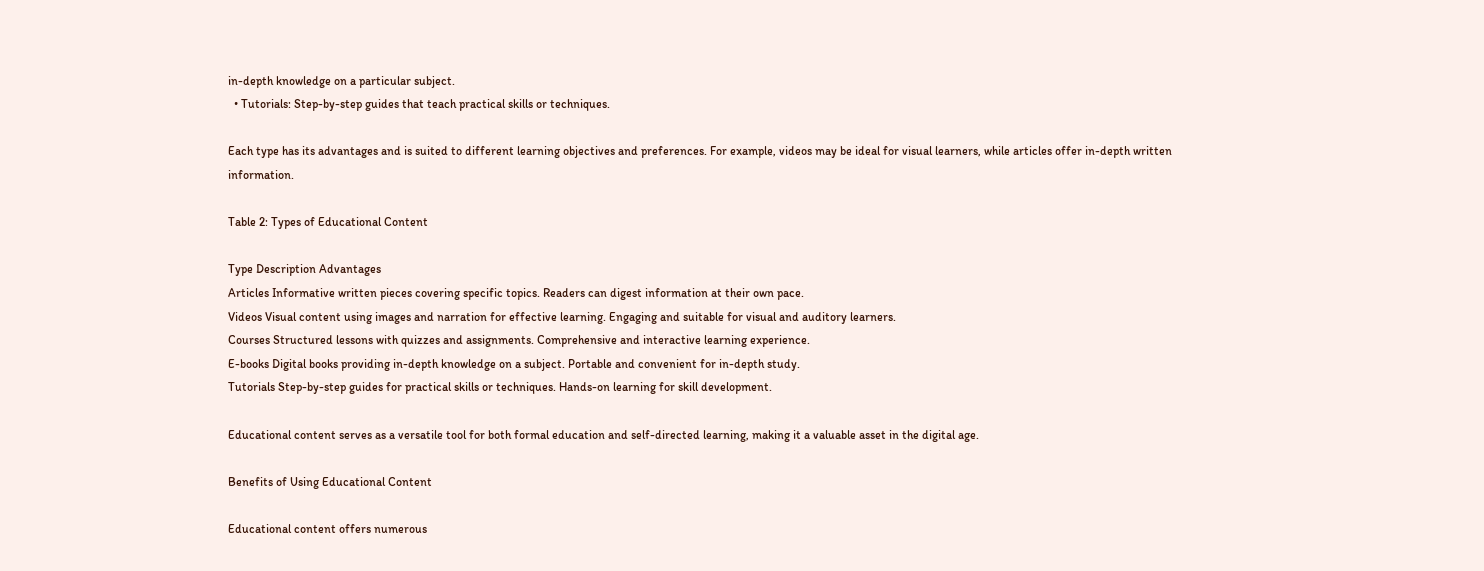in-depth knowledge on a particular subject.
  • Tutorials: Step-by-step guides that teach practical skills or techniques.

Each type has its advantages and is suited to different learning objectives and preferences. For example, videos may be ideal for visual learners, while articles offer in-depth written information.

Table 2: Types of Educational Content

Type Description Advantages
Articles Informative written pieces covering specific topics. Readers can digest information at their own pace.
Videos Visual content using images and narration for effective learning. Engaging and suitable for visual and auditory learners.
Courses Structured lessons with quizzes and assignments. Comprehensive and interactive learning experience.
E-books Digital books providing in-depth knowledge on a subject. Portable and convenient for in-depth study.
Tutorials Step-by-step guides for practical skills or techniques. Hands-on learning for skill development.

Educational content serves as a versatile tool for both formal education and self-directed learning, making it a valuable asset in the digital age.

Benefits of Using Educational Content

Educational content offers numerous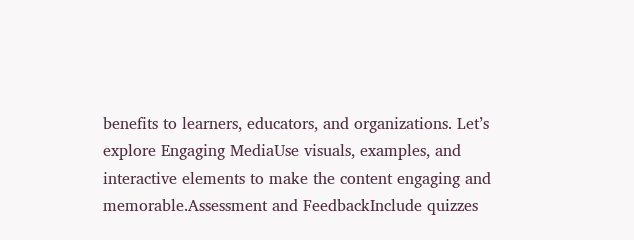benefits to learners, educators, and organizations. Let’s explore Engaging MediaUse visuals, examples, and interactive elements to make the content engaging and memorable.Assessment and FeedbackInclude quizzes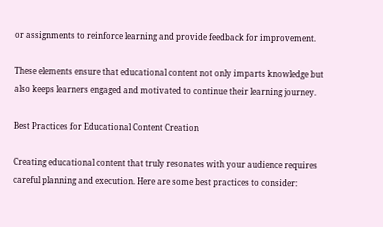or assignments to reinforce learning and provide feedback for improvement.

These elements ensure that educational content not only imparts knowledge but also keeps learners engaged and motivated to continue their learning journey.

Best Practices for Educational Content Creation

Creating educational content that truly resonates with your audience requires careful planning and execution. Here are some best practices to consider: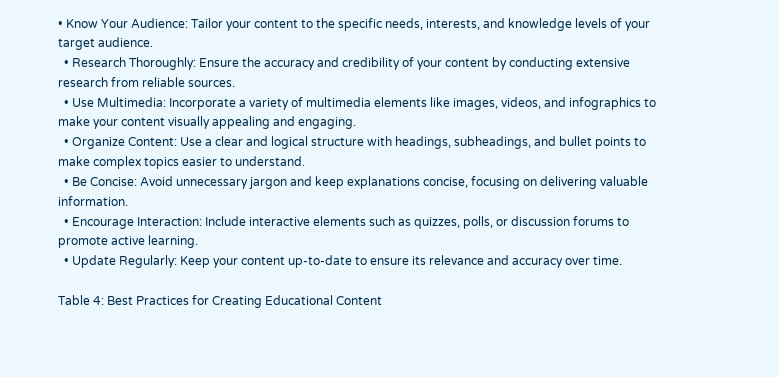• Know Your Audience: Tailor your content to the specific needs, interests, and knowledge levels of your target audience.
  • Research Thoroughly: Ensure the accuracy and credibility of your content by conducting extensive research from reliable sources.
  • Use Multimedia: Incorporate a variety of multimedia elements like images, videos, and infographics to make your content visually appealing and engaging.
  • Organize Content: Use a clear and logical structure with headings, subheadings, and bullet points to make complex topics easier to understand.
  • Be Concise: Avoid unnecessary jargon and keep explanations concise, focusing on delivering valuable information.
  • Encourage Interaction: Include interactive elements such as quizzes, polls, or discussion forums to promote active learning.
  • Update Regularly: Keep your content up-to-date to ensure its relevance and accuracy over time.

Table 4: Best Practices for Creating Educational Content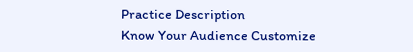Practice Description
Know Your Audience Customize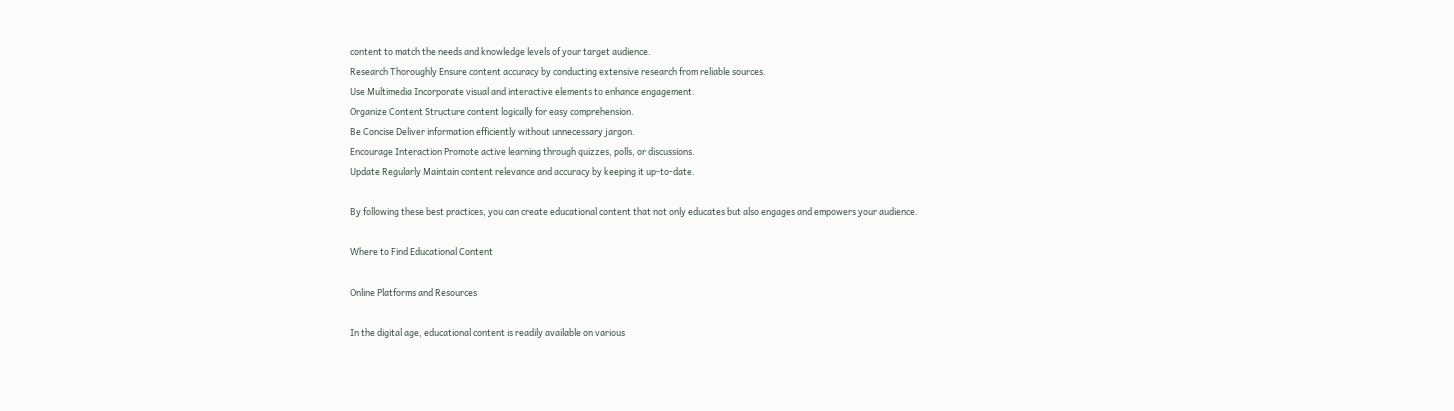content to match the needs and knowledge levels of your target audience.
Research Thoroughly Ensure content accuracy by conducting extensive research from reliable sources.
Use Multimedia Incorporate visual and interactive elements to enhance engagement.
Organize Content Structure content logically for easy comprehension.
Be Concise Deliver information efficiently without unnecessary jargon.
Encourage Interaction Promote active learning through quizzes, polls, or discussions.
Update Regularly Maintain content relevance and accuracy by keeping it up-to-date.

By following these best practices, you can create educational content that not only educates but also engages and empowers your audience.

Where to Find Educational Content

Online Platforms and Resources

In the digital age, educational content is readily available on various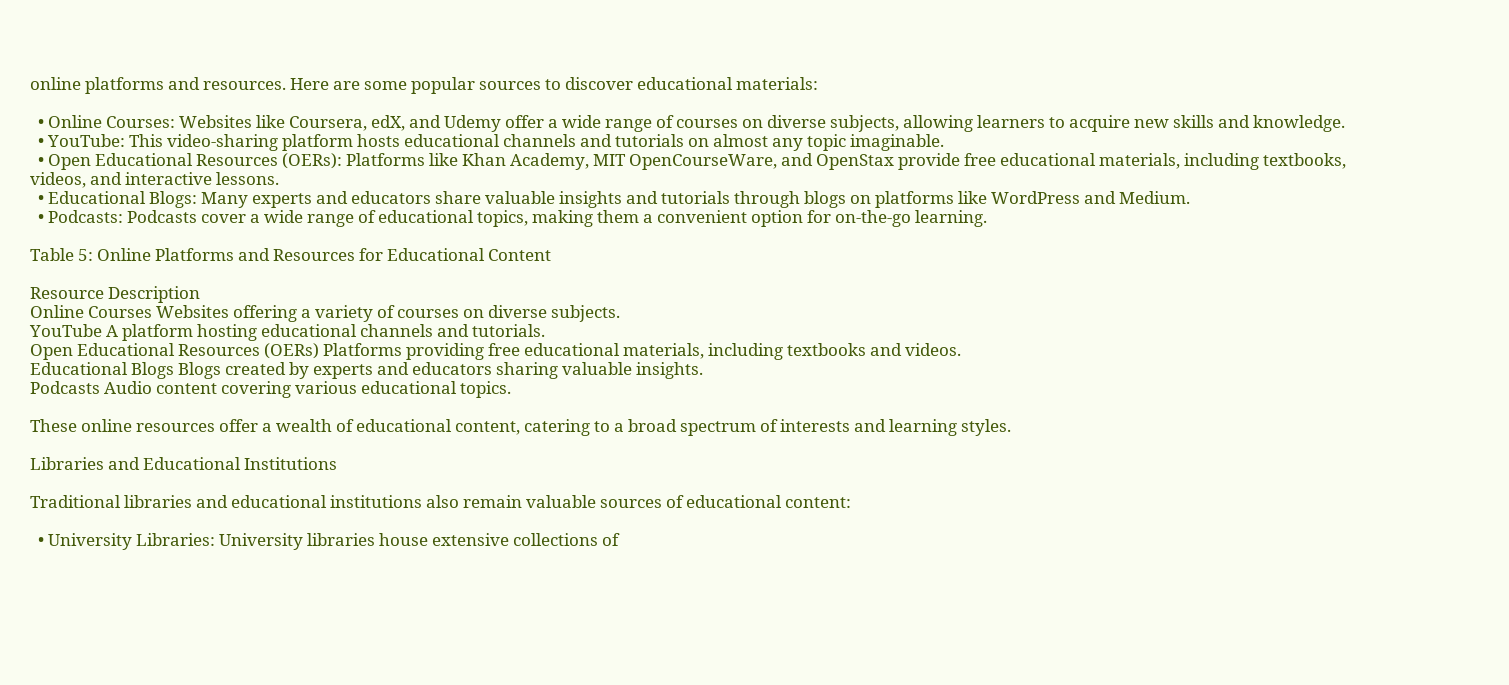online platforms and resources. Here are some popular sources to discover educational materials:

  • Online Courses: Websites like Coursera, edX, and Udemy offer a wide range of courses on diverse subjects, allowing learners to acquire new skills and knowledge.
  • YouTube: This video-sharing platform hosts educational channels and tutorials on almost any topic imaginable.
  • Open Educational Resources (OERs): Platforms like Khan Academy, MIT OpenCourseWare, and OpenStax provide free educational materials, including textbooks, videos, and interactive lessons.
  • Educational Blogs: Many experts and educators share valuable insights and tutorials through blogs on platforms like WordPress and Medium.
  • Podcasts: Podcasts cover a wide range of educational topics, making them a convenient option for on-the-go learning.

Table 5: Online Platforms and Resources for Educational Content

Resource Description
Online Courses Websites offering a variety of courses on diverse subjects.
YouTube A platform hosting educational channels and tutorials.
Open Educational Resources (OERs) Platforms providing free educational materials, including textbooks and videos.
Educational Blogs Blogs created by experts and educators sharing valuable insights.
Podcasts Audio content covering various educational topics.

These online resources offer a wealth of educational content, catering to a broad spectrum of interests and learning styles.

Libraries and Educational Institutions

Traditional libraries and educational institutions also remain valuable sources of educational content:

  • University Libraries: University libraries house extensive collections of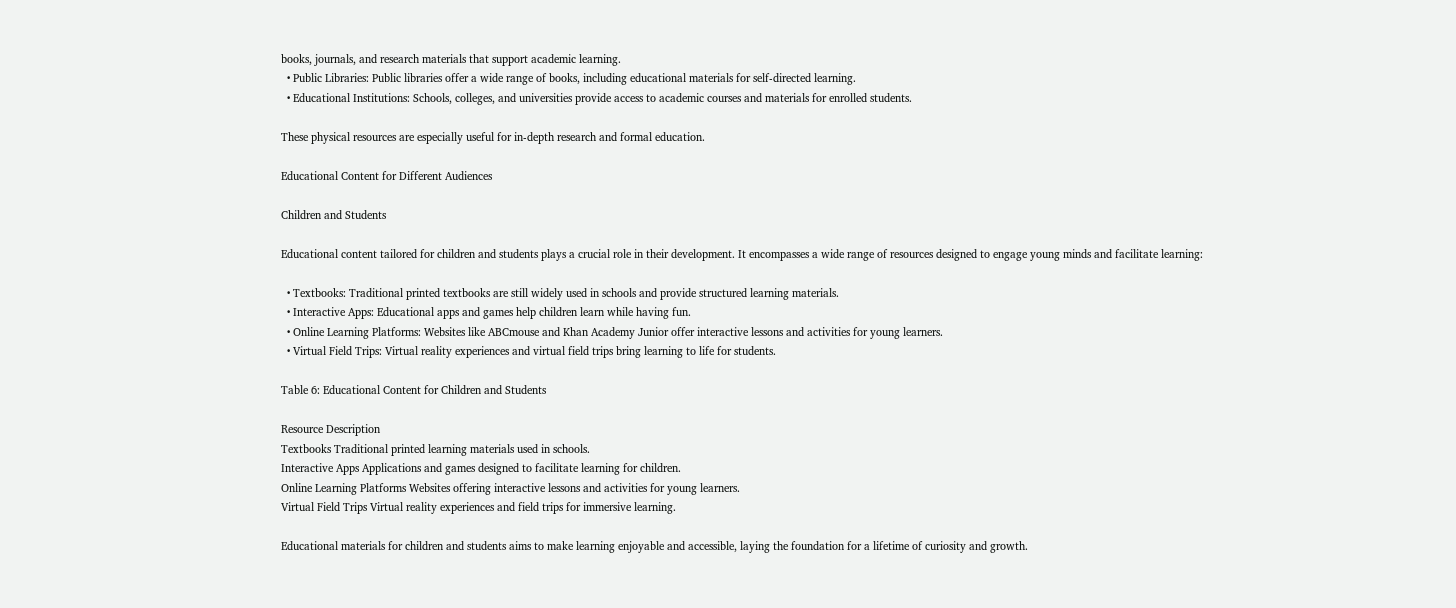books, journals, and research materials that support academic learning.
  • Public Libraries: Public libraries offer a wide range of books, including educational materials for self-directed learning.
  • Educational Institutions: Schools, colleges, and universities provide access to academic courses and materials for enrolled students.

These physical resources are especially useful for in-depth research and formal education.

Educational Content for Different Audiences

Children and Students

Educational content tailored for children and students plays a crucial role in their development. It encompasses a wide range of resources designed to engage young minds and facilitate learning:

  • Textbooks: Traditional printed textbooks are still widely used in schools and provide structured learning materials.
  • Interactive Apps: Educational apps and games help children learn while having fun.
  • Online Learning Platforms: Websites like ABCmouse and Khan Academy Junior offer interactive lessons and activities for young learners.
  • Virtual Field Trips: Virtual reality experiences and virtual field trips bring learning to life for students.

Table 6: Educational Content for Children and Students

Resource Description
Textbooks Traditional printed learning materials used in schools.
Interactive Apps Applications and games designed to facilitate learning for children.
Online Learning Platforms Websites offering interactive lessons and activities for young learners.
Virtual Field Trips Virtual reality experiences and field trips for immersive learning.

Educational materials for children and students aims to make learning enjoyable and accessible, laying the foundation for a lifetime of curiosity and growth.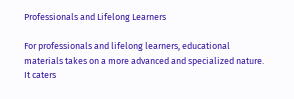Professionals and Lifelong Learners

For professionals and lifelong learners, educational materials takes on a more advanced and specialized nature. It caters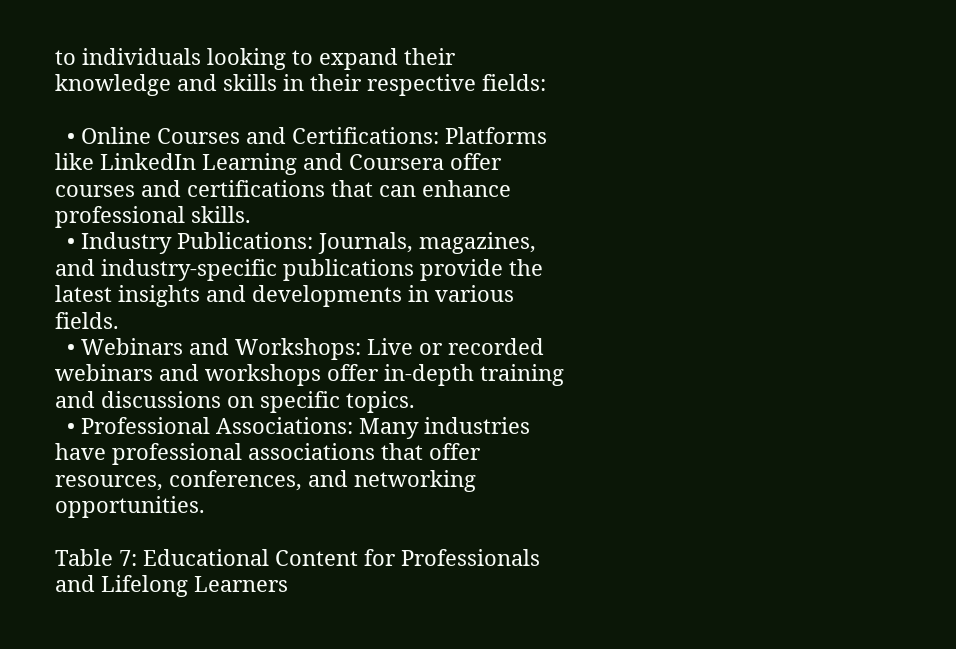to individuals looking to expand their knowledge and skills in their respective fields:

  • Online Courses and Certifications: Platforms like LinkedIn Learning and Coursera offer courses and certifications that can enhance professional skills.
  • Industry Publications: Journals, magazines, and industry-specific publications provide the latest insights and developments in various fields.
  • Webinars and Workshops: Live or recorded webinars and workshops offer in-depth training and discussions on specific topics.
  • Professional Associations: Many industries have professional associations that offer resources, conferences, and networking opportunities.

Table 7: Educational Content for Professionals and Lifelong Learners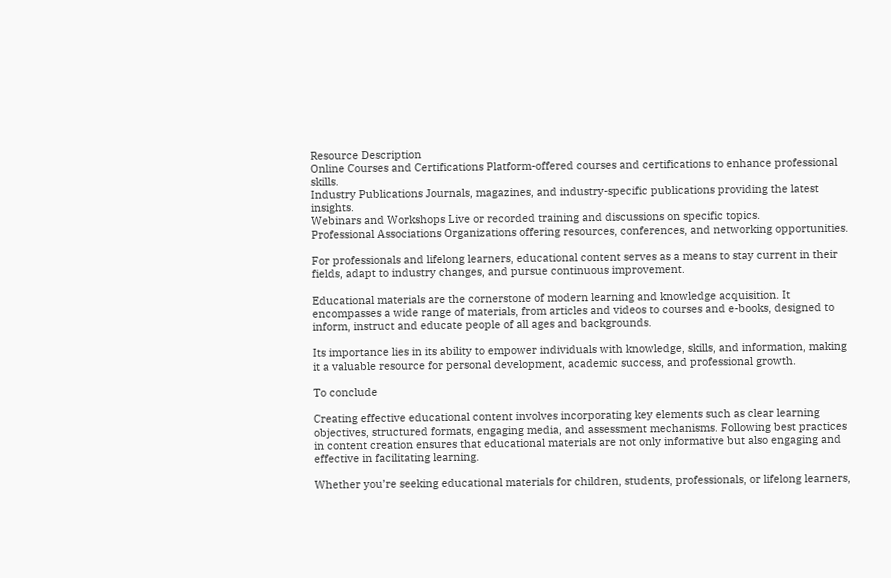Resource Description
Online Courses and Certifications Platform-offered courses and certifications to enhance professional skills.
Industry Publications Journals, magazines, and industry-specific publications providing the latest insights.
Webinars and Workshops Live or recorded training and discussions on specific topics.
Professional Associations Organizations offering resources, conferences, and networking opportunities.

For professionals and lifelong learners, educational content serves as a means to stay current in their fields, adapt to industry changes, and pursue continuous improvement.

Educational materials are the cornerstone of modern learning and knowledge acquisition. It encompasses a wide range of materials, from articles and videos to courses and e-books, designed to inform, instruct and educate people of all ages and backgrounds.

Its importance lies in its ability to empower individuals with knowledge, skills, and information, making it a valuable resource for personal development, academic success, and professional growth.

To conclude

Creating effective educational content involves incorporating key elements such as clear learning objectives, structured formats, engaging media, and assessment mechanisms. Following best practices in content creation ensures that educational materials are not only informative but also engaging and effective in facilitating learning.

Whether you’re seeking educational materials for children, students, professionals, or lifelong learners,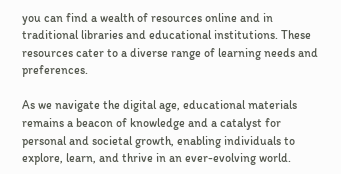you can find a wealth of resources online and in traditional libraries and educational institutions. These resources cater to a diverse range of learning needs and preferences.

As we navigate the digital age, educational materials remains a beacon of knowledge and a catalyst for personal and societal growth, enabling individuals to explore, learn, and thrive in an ever-evolving world.